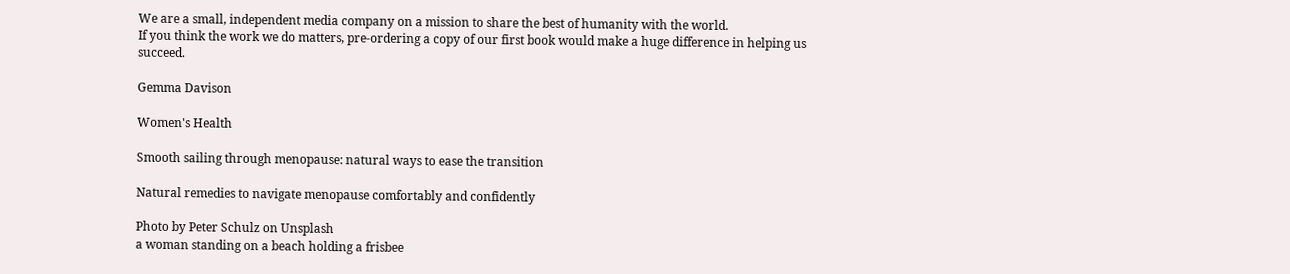We are a small, independent media company on a mission to share the best of humanity with the world.
If you think the work we do matters, pre-ordering a copy of our first book would make a huge difference in helping us succeed.

Gemma Davison

Women's Health

Smooth sailing through menopause: natural ways to ease the transition

Natural remedies to navigate menopause comfortably and confidently

Photo by Peter Schulz on Unsplash
a woman standing on a beach holding a frisbee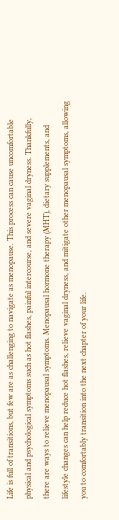Life is full of transitions, but few are as challenging to navigate as menopause. This process can cause uncomfortable physical and psychological symptoms such as hot flashes, painful intercourse, and severe vaginal dryness. Thankfully, there are ways to relieve menopausal symptoms. Menopausal hormone therapy (MHT), dietary supplements, and lifestyle changes can help reduce hot flashes, relieve vaginal dryness, and mitigate other menopausal symptoms, allowing you to comfortably transition into the next chapter of your life.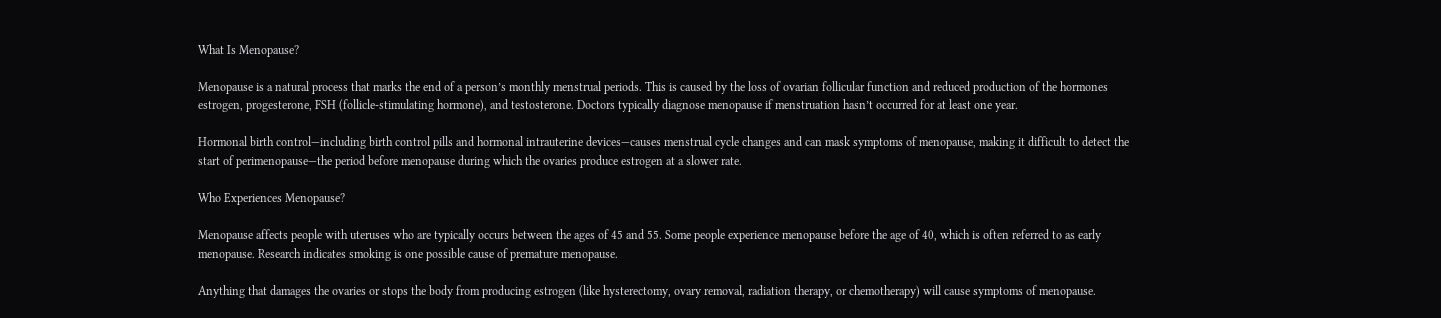What Is Menopause?

Menopause is a natural process that marks the end of a person’s monthly menstrual periods. This is caused by the loss of ovarian follicular function and reduced production of the hormones estrogen, progesterone, FSH (follicle-stimulating hormone), and testosterone. Doctors typically diagnose menopause if menstruation hasn’t occurred for at least one year.

Hormonal birth control—including birth control pills and hormonal intrauterine devices—causes menstrual cycle changes and can mask symptoms of menopause, making it difficult to detect the start of perimenopause—the period before menopause during which the ovaries produce estrogen at a slower rate.

Who Experiences Menopause?

Menopause affects people with uteruses who are typically occurs between the ages of 45 and 55. Some people experience menopause before the age of 40, which is often referred to as early menopause. Research indicates smoking is one possible cause of premature menopause.

Anything that damages the ovaries or stops the body from producing estrogen (like hysterectomy, ovary removal, radiation therapy, or chemotherapy) will cause symptoms of menopause.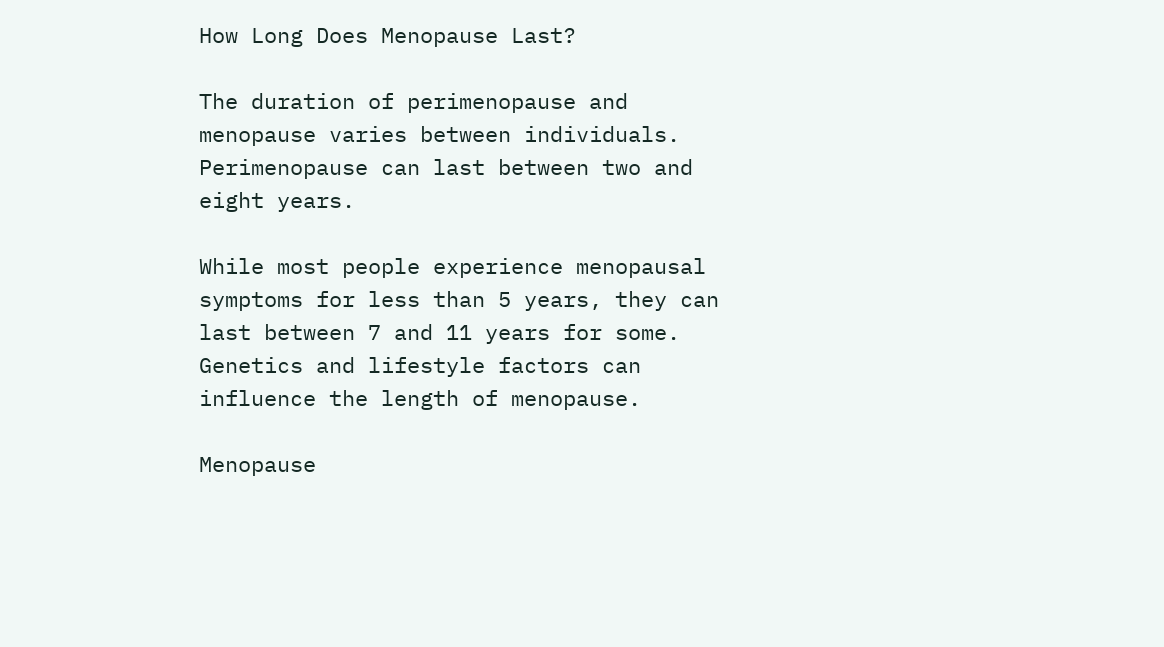How Long Does Menopause Last?

The duration of perimenopause and menopause varies between individuals. Perimenopause can last between two and eight years.

While most people experience menopausal symptoms for less than 5 years, they can last between 7 and 11 years for some. Genetics and lifestyle factors can influence the length of menopause.

Menopause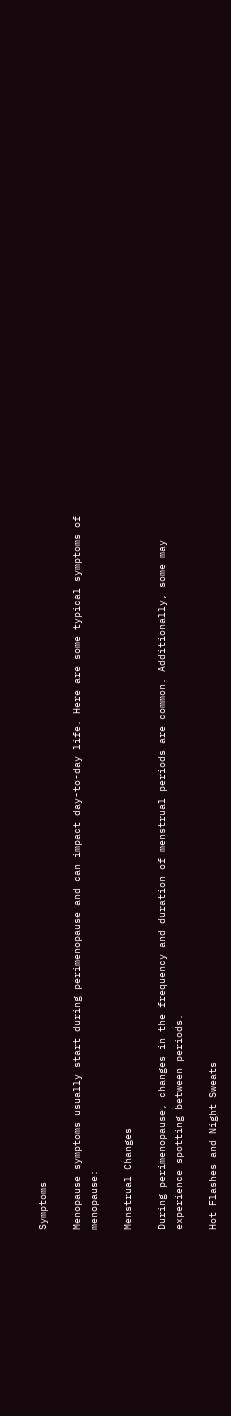Symptoms

Menopause symptoms usually start during perimenopause and can impact day-to-day life. Here are some typical symptoms of menopause:

Menstrual Changes

During perimenopause, changes in the frequency and duration of menstrual periods are common. Additionally, some may experience spotting between periods.

Hot Flashes and Night Sweats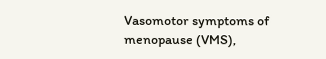Vasomotor symptoms of menopause (VMS),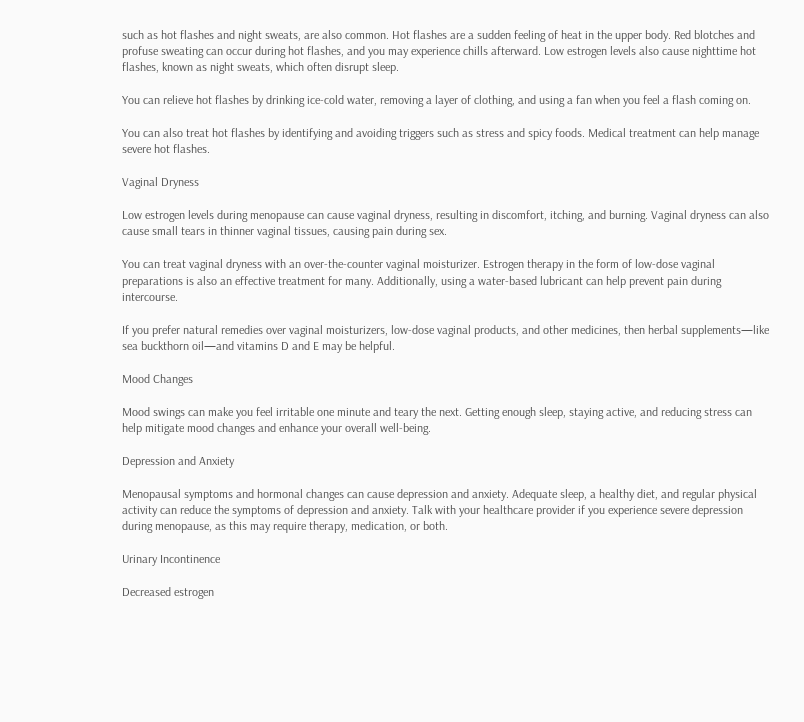such as hot flashes and night sweats, are also common. Hot flashes are a sudden feeling of heat in the upper body. Red blotches and profuse sweating can occur during hot flashes, and you may experience chills afterward. Low estrogen levels also cause nighttime hot flashes, known as night sweats, which often disrupt sleep.

You can relieve hot flashes by drinking ice-cold water, removing a layer of clothing, and using a fan when you feel a flash coming on.

You can also treat hot flashes by identifying and avoiding triggers such as stress and spicy foods. Medical treatment can help manage severe hot flashes.

Vaginal Dryness

Low estrogen levels during menopause can cause vaginal dryness, resulting in discomfort, itching, and burning. Vaginal dryness can also cause small tears in thinner vaginal tissues, causing pain during sex.

You can treat vaginal dryness with an over-the-counter vaginal moisturizer. Estrogen therapy in the form of low-dose vaginal preparations is also an effective treatment for many. Additionally, using a water-based lubricant can help prevent pain during intercourse.

If you prefer natural remedies over vaginal moisturizers, low-dose vaginal products, and other medicines, then herbal supplements—like sea buckthorn oil—and vitamins D and E may be helpful.

Mood Changes

Mood swings can make you feel irritable one minute and teary the next. Getting enough sleep, staying active, and reducing stress can help mitigate mood changes and enhance your overall well-being.

Depression and Anxiety

Menopausal symptoms and hormonal changes can cause depression and anxiety. Adequate sleep, a healthy diet, and regular physical activity can reduce the symptoms of depression and anxiety. Talk with your healthcare provider if you experience severe depression during menopause, as this may require therapy, medication, or both.

Urinary Incontinence

Decreased estrogen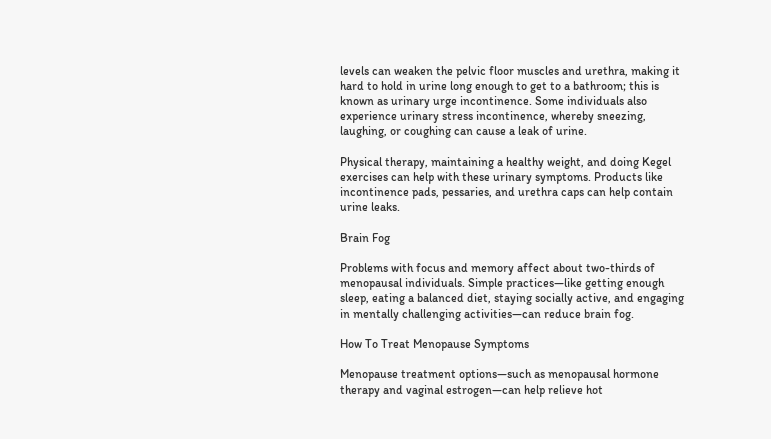levels can weaken the pelvic floor muscles and urethra, making it hard to hold in urine long enough to get to a bathroom; this is known as urinary urge incontinence. Some individuals also experience urinary stress incontinence, whereby sneezing, laughing, or coughing can cause a leak of urine.

Physical therapy, maintaining a healthy weight, and doing Kegel exercises can help with these urinary symptoms. Products like incontinence pads, pessaries, and urethra caps can help contain urine leaks.

Brain Fog

Problems with focus and memory affect about two-thirds of menopausal individuals. Simple practices—like getting enough sleep, eating a balanced diet, staying socially active, and engaging in mentally challenging activities—can reduce brain fog.

How To Treat Menopause Symptoms

Menopause treatment options—such as menopausal hormone therapy and vaginal estrogen—can help relieve hot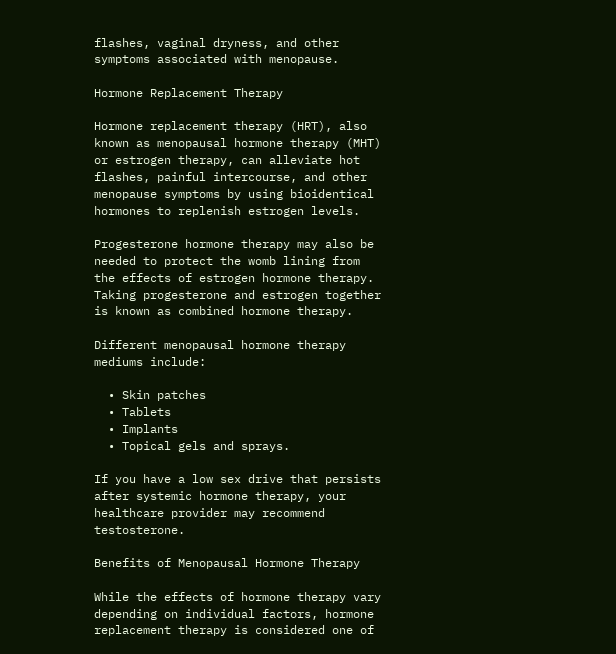flashes, vaginal dryness, and other symptoms associated with menopause.

Hormone Replacement Therapy

Hormone replacement therapy (HRT), also known as menopausal hormone therapy (MHT) or estrogen therapy, can alleviate hot flashes, painful intercourse, and other menopause symptoms by using bioidentical hormones to replenish estrogen levels.

Progesterone hormone therapy may also be needed to protect the womb lining from the effects of estrogen hormone therapy. Taking progesterone and estrogen together is known as combined hormone therapy.

Different menopausal hormone therapy mediums include:

  • Skin patches
  • Tablets
  • Implants
  • Topical gels and sprays.

If you have a low sex drive that persists after systemic hormone therapy, your healthcare provider may recommend testosterone.

Benefits of Menopausal Hormone Therapy

While the effects of hormone therapy vary depending on individual factors, hormone replacement therapy is considered one of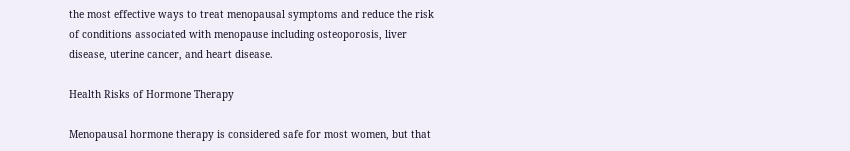the most effective ways to treat menopausal symptoms and reduce the risk of conditions associated with menopause including osteoporosis, liver disease, uterine cancer, and heart disease.

Health Risks of Hormone Therapy

Menopausal hormone therapy is considered safe for most women, but that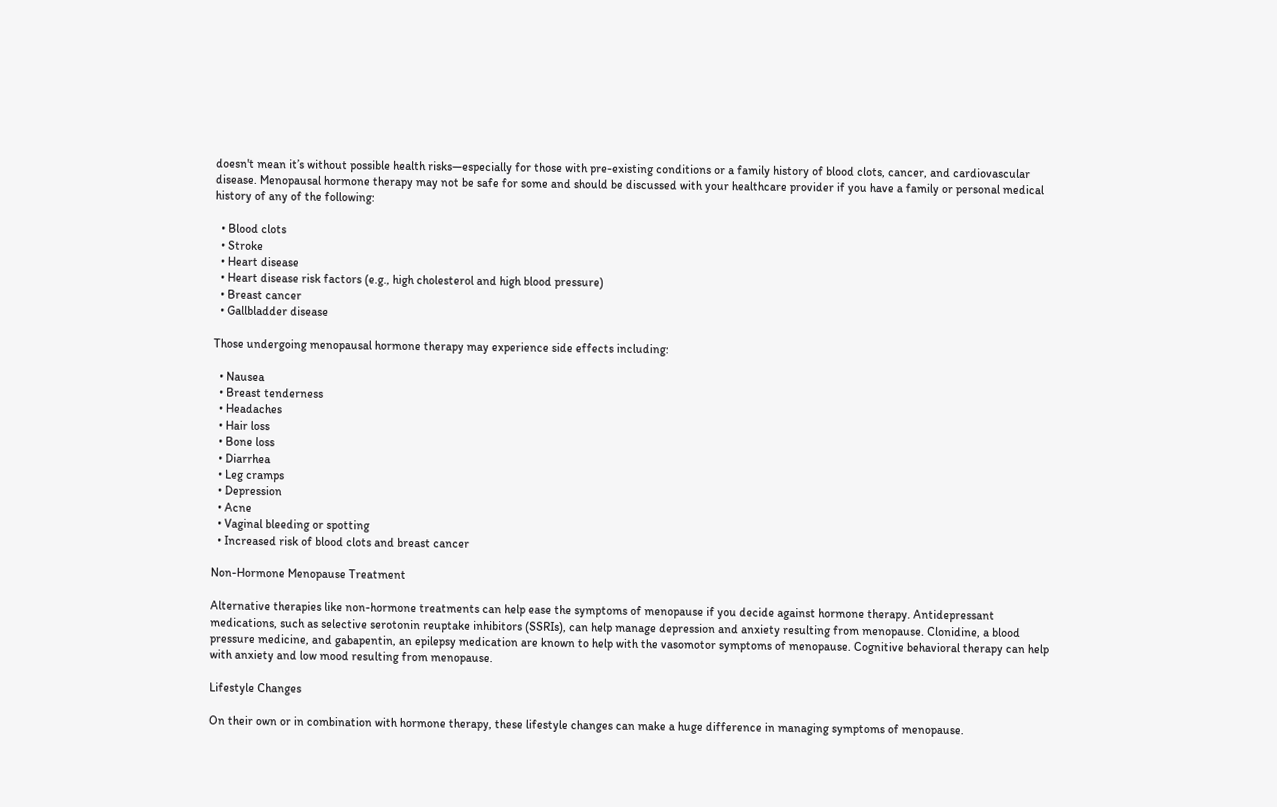doesn't mean it’s without possible health risks—especially for those with pre-existing conditions or a family history of blood clots, cancer, and cardiovascular disease. Menopausal hormone therapy may not be safe for some and should be discussed with your healthcare provider if you have a family or personal medical history of any of the following:

  • Blood clots
  • Stroke
  • Heart disease
  • Heart disease risk factors (e.g., high cholesterol and high blood pressure)
  • Breast cancer
  • Gallbladder disease

Those undergoing menopausal hormone therapy may experience side effects including:

  • Nausea
  • Breast tenderness
  • Headaches
  • Hair loss
  • Bone loss
  • Diarrhea
  • Leg cramps
  • Depression
  • Acne
  • Vaginal bleeding or spotting
  • Increased risk of blood clots and breast cancer

Non-Hormone Menopause Treatment

Alternative therapies like non-hormone treatments can help ease the symptoms of menopause if you decide against hormone therapy. Antidepressant medications, such as selective serotonin reuptake inhibitors (SSRIs), can help manage depression and anxiety resulting from menopause. Clonidine, a blood pressure medicine, and gabapentin, an epilepsy medication are known to help with the vasomotor symptoms of menopause. Cognitive behavioral therapy can help with anxiety and low mood resulting from menopause.

Lifestyle Changes

On their own or in combination with hormone therapy, these lifestyle changes can make a huge difference in managing symptoms of menopause.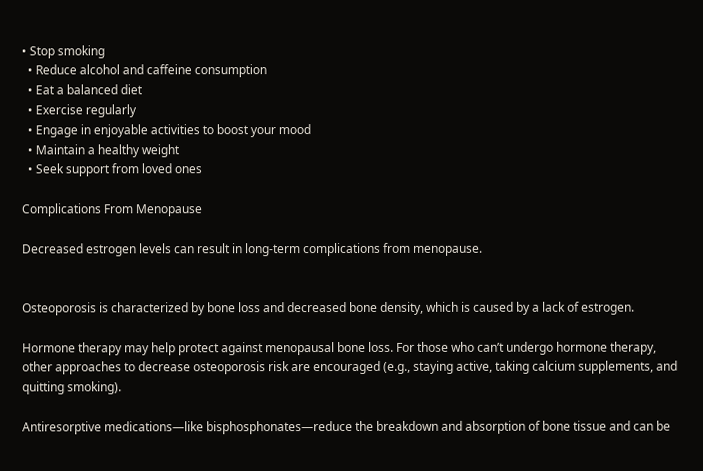• Stop smoking
  • Reduce alcohol and caffeine consumption
  • Eat a balanced diet
  • Exercise regularly
  • Engage in enjoyable activities to boost your mood
  • Maintain a healthy weight
  • Seek support from loved ones

Complications From Menopause

Decreased estrogen levels can result in long-term complications from menopause.


Osteoporosis is characterized by bone loss and decreased bone density, which is caused by a lack of estrogen.

Hormone therapy may help protect against menopausal bone loss. For those who can’t undergo hormone therapy, other approaches to decrease osteoporosis risk are encouraged (e.g., staying active, taking calcium supplements, and quitting smoking).

Antiresorptive medications—like bisphosphonates—reduce the breakdown and absorption of bone tissue and can be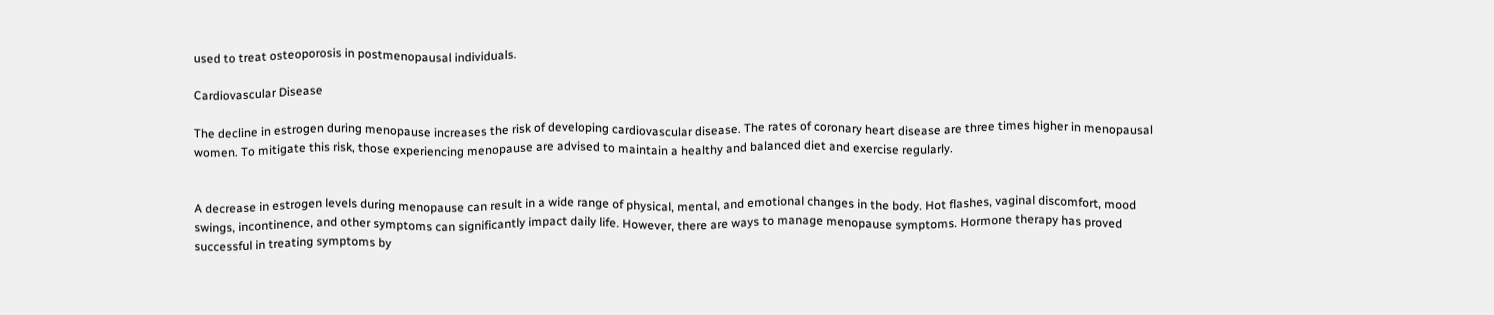used to treat osteoporosis in postmenopausal individuals.

Cardiovascular Disease

The decline in estrogen during menopause increases the risk of developing cardiovascular disease. The rates of coronary heart disease are three times higher in menopausal women. To mitigate this risk, those experiencing menopause are advised to maintain a healthy and balanced diet and exercise regularly.


A decrease in estrogen levels during menopause can result in a wide range of physical, mental, and emotional changes in the body. Hot flashes, vaginal discomfort, mood swings, incontinence, and other symptoms can significantly impact daily life. However, there are ways to manage menopause symptoms. Hormone therapy has proved successful in treating symptoms by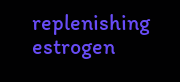replenishing estrogen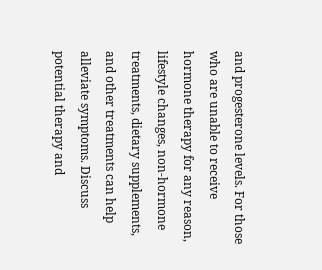and progesterone levels. For those who are unable to receive hormone therapy for any reason, lifestyle changes, non-hormone treatments, dietary supplements, and other treatments can help alleviate symptoms. Discuss potential therapy and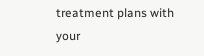treatment plans with your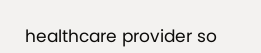healthcare provider so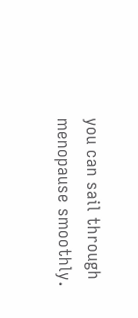you can sail through menopause smoothly.